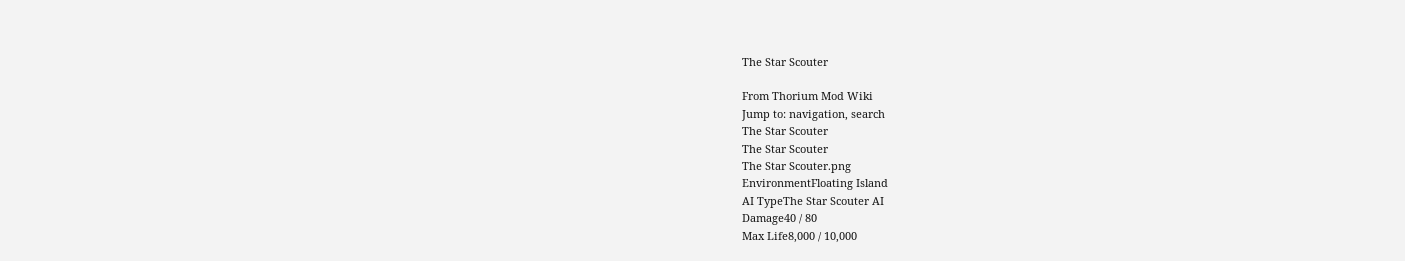The Star Scouter

From Thorium Mod Wiki
Jump to: navigation, search
The Star Scouter
The Star Scouter
The Star Scouter.png
EnvironmentFloating Island
AI TypeThe Star Scouter AI
Damage40 / 80
Max Life8,000 / 10,000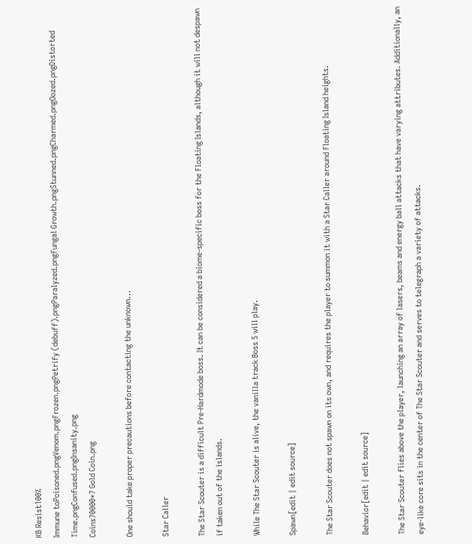KB Resist100%
Immune toPoisoned.pngVenom.pngFrozen.pngPetrify (debuff).pngParalyzed.pngFungal Growth.pngStunned.pngCharmed.pngOozed.pngDistorted Time.pngConfused.pngInsanity.png
Coins70000*7 Gold Coin.png

One should take proper precautions before contacting the unknown...

Star Caller

The Star Scouter is a difficult Pre-Hardmode boss. It can be considered a biome-specific boss for the Floating Islands, although it will not despawn if taken out of the islands.

While The Star Scouter is alive, the vanilla track Boss 5 will play.

Spawn[edit | edit source]

The Star Scouter does not spawn on its own, and requires the player to summon it with a Star Caller around Floating Island heights.

Behavior[edit | edit source]

The Star Scouter flies above the player, launching an array of lasers, beams and energy ball attacks that have varying attributes. Additionally, an eye-like core sits in the center of The Star Scouter and serves to telegraph a variety of attacks.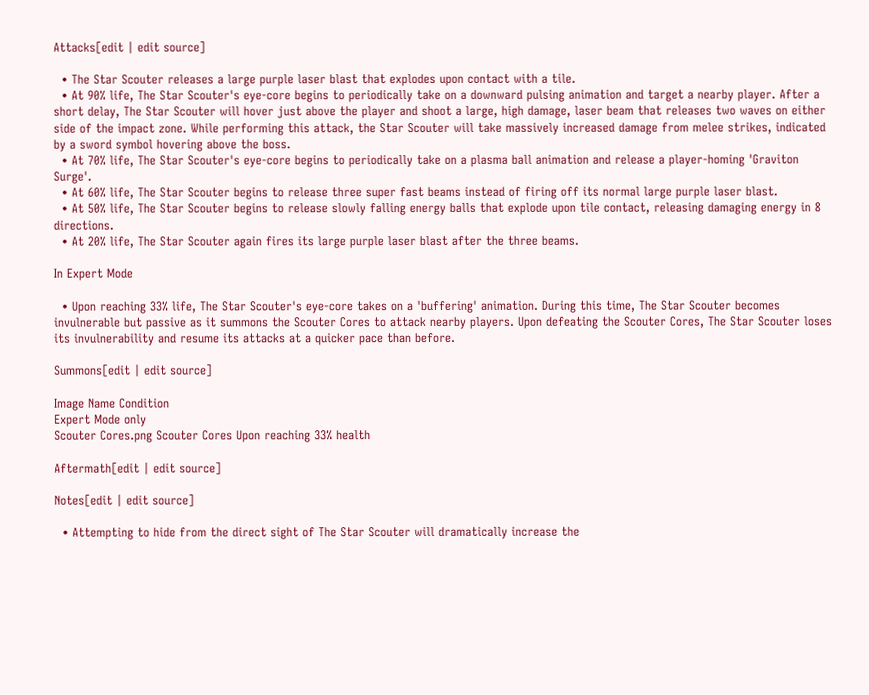Attacks[edit | edit source]

  • The Star Scouter releases a large purple laser blast that explodes upon contact with a tile.
  • At 90% life, The Star Scouter's eye-core begins to periodically take on a downward pulsing animation and target a nearby player. After a short delay, The Star Scouter will hover just above the player and shoot a large, high damage, laser beam that releases two waves on either side of the impact zone. While performing this attack, the Star Scouter will take massively increased damage from melee strikes, indicated by a sword symbol hovering above the boss.
  • At 70% life, The Star Scouter's eye-core begins to periodically take on a plasma ball animation and release a player-homing 'Graviton Surge'.
  • At 60% life, The Star Scouter begins to release three super fast beams instead of firing off its normal large purple laser blast.
  • At 50% life, The Star Scouter begins to release slowly falling energy balls that explode upon tile contact, releasing damaging energy in 8 directions.
  • At 20% life, The Star Scouter again fires its large purple laser blast after the three beams.

In Expert Mode

  • Upon reaching 33% life, The Star Scouter's eye-core takes on a 'buffering' animation. During this time, The Star Scouter becomes invulnerable but passive as it summons the Scouter Cores to attack nearby players. Upon defeating the Scouter Cores, The Star Scouter loses its invulnerability and resume its attacks at a quicker pace than before.

Summons[edit | edit source]

Image Name Condition
Expert Mode only
Scouter Cores.png Scouter Cores Upon reaching 33% health

Aftermath[edit | edit source]

Notes[edit | edit source]

  • Attempting to hide from the direct sight of The Star Scouter will dramatically increase the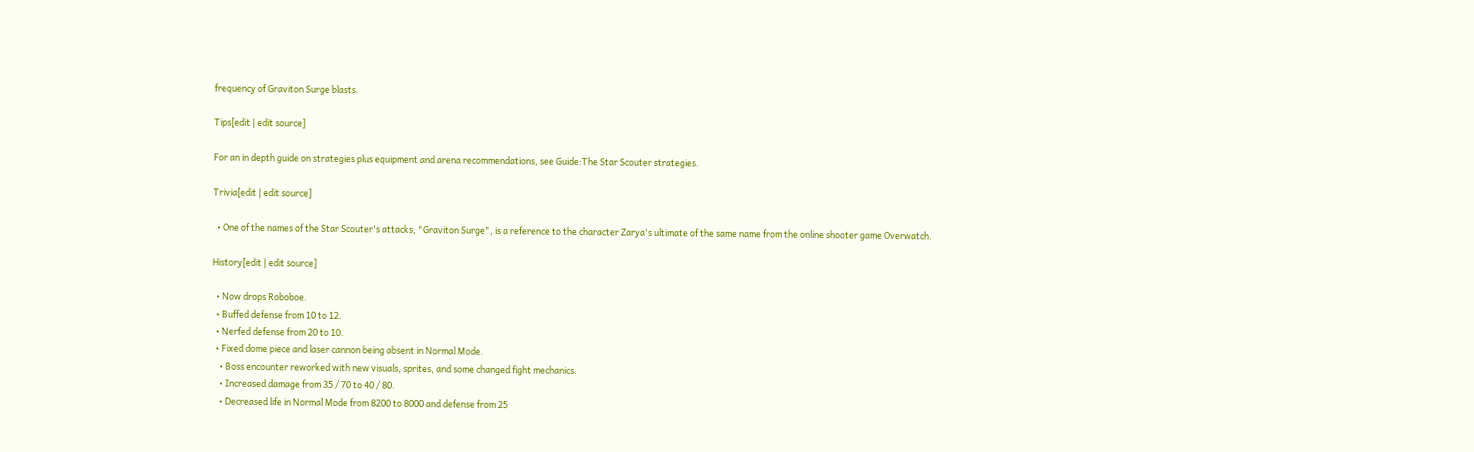frequency of Graviton Surge blasts.

Tips[edit | edit source]

For an in depth guide on strategies plus equipment and arena recommendations, see Guide:The Star Scouter strategies.

Trivia[edit | edit source]

  • One of the names of the Star Scouter's attacks, "Graviton Surge", is a reference to the character Zarya's ultimate of the same name from the online shooter game Overwatch.

History[edit | edit source]

  • Now drops Roboboe.
  • Buffed defense from 10 to 12.
  • Nerfed defense from 20 to 10.
  • Fixed dome piece and laser cannon being absent in Normal Mode.
    • Boss encounter reworked with new visuals, sprites, and some changed fight mechanics.
    • Increased damage from 35 / 70 to 40 / 80.
    • Decreased life in Normal Mode from 8200 to 8000 and defense from 25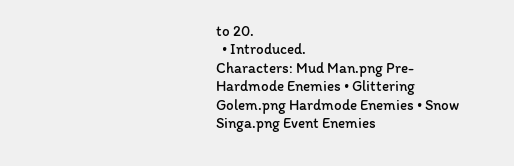to 20.
  • Introduced.
Characters: Mud Man.png Pre-Hardmode Enemies • Glittering Golem.png Hardmode Enemies • Snow Singa.png Event Enemies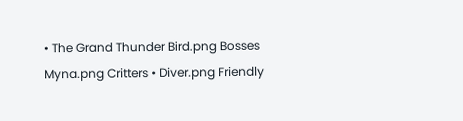• The Grand Thunder Bird.png Bosses
Myna.png Critters • Diver.png Friendly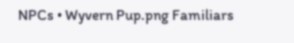NPCs • Wyvern Pup.png Familiars